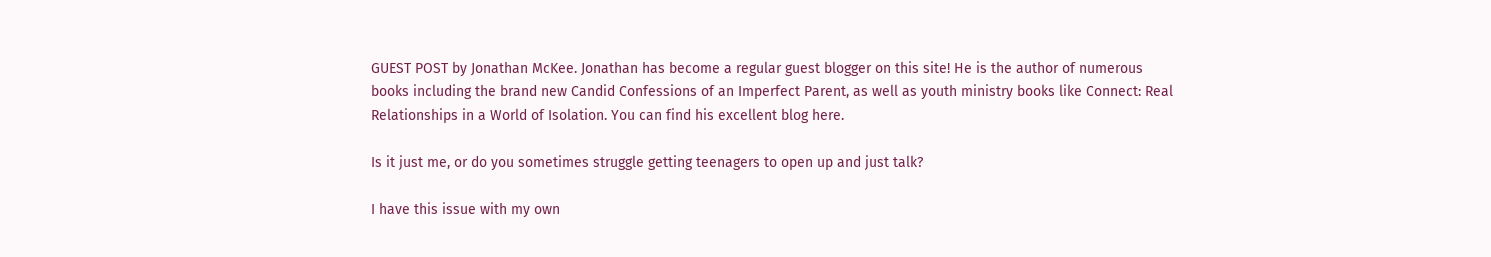GUEST POST by Jonathan McKee. Jonathan has become a regular guest blogger on this site! He is the author of numerous books including the brand new Candid Confessions of an Imperfect Parent, as well as youth ministry books like Connect: Real Relationships in a World of Isolation. You can find his excellent blog here.

Is it just me, or do you sometimes struggle getting teenagers to open up and just talk?

I have this issue with my own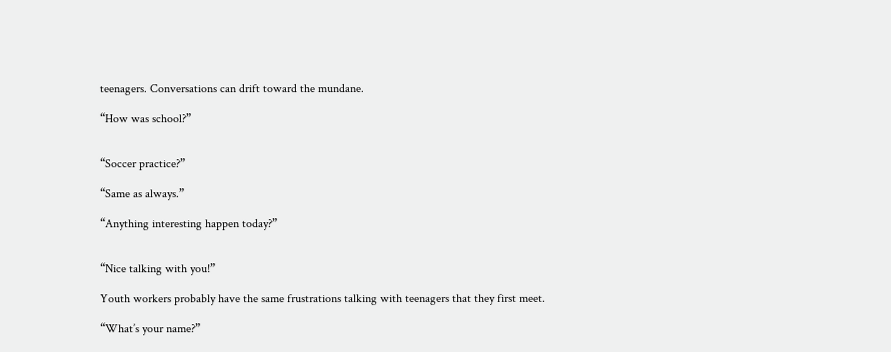teenagers. Conversations can drift toward the mundane.

“How was school?”


“Soccer practice?”

“Same as always.”

“Anything interesting happen today?”


“Nice talking with you!”

Youth workers probably have the same frustrations talking with teenagers that they first meet.

“What’s your name?”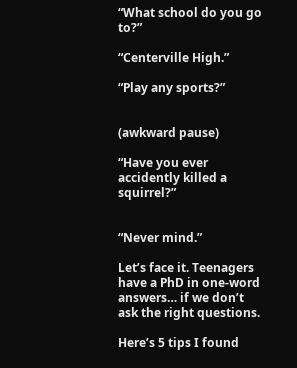“What school do you go to?”

“Centerville High.”

“Play any sports?”


(awkward pause)

“Have you ever accidently killed a squirrel?”


“Never mind.”

Let’s face it. Teenagers have a PhD in one-word answers… if we don’t ask the right questions.

Here’s 5 tips I found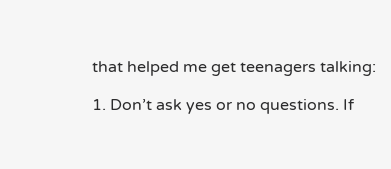that helped me get teenagers talking:

1. Don’t ask yes or no questions. If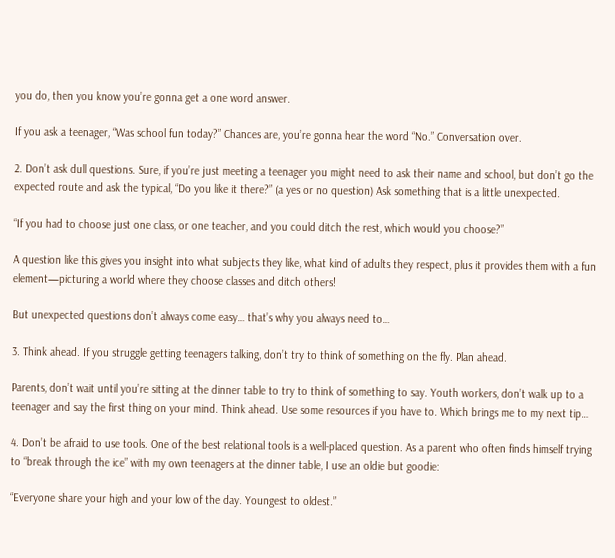you do, then you know you’re gonna get a one word answer.

If you ask a teenager, “Was school fun today?” Chances are, you’re gonna hear the word “No.” Conversation over.

2. Don’t ask dull questions. Sure, if you’re just meeting a teenager you might need to ask their name and school, but don’t go the expected route and ask the typical, “Do you like it there?” (a yes or no question) Ask something that is a little unexpected.

“If you had to choose just one class, or one teacher, and you could ditch the rest, which would you choose?”

A question like this gives you insight into what subjects they like, what kind of adults they respect, plus it provides them with a fun element—picturing a world where they choose classes and ditch others!

But unexpected questions don’t always come easy… that’s why you always need to…

3. Think ahead. If you struggle getting teenagers talking, don’t try to think of something on the fly. Plan ahead.

Parents, don’t wait until you’re sitting at the dinner table to try to think of something to say. Youth workers, don’t walk up to a teenager and say the first thing on your mind. Think ahead. Use some resources if you have to. Which brings me to my next tip…

4. Don’t be afraid to use tools. One of the best relational tools is a well-placed question. As a parent who often finds himself trying to “break through the ice” with my own teenagers at the dinner table, I use an oldie but goodie:

“Everyone share your high and your low of the day. Youngest to oldest.”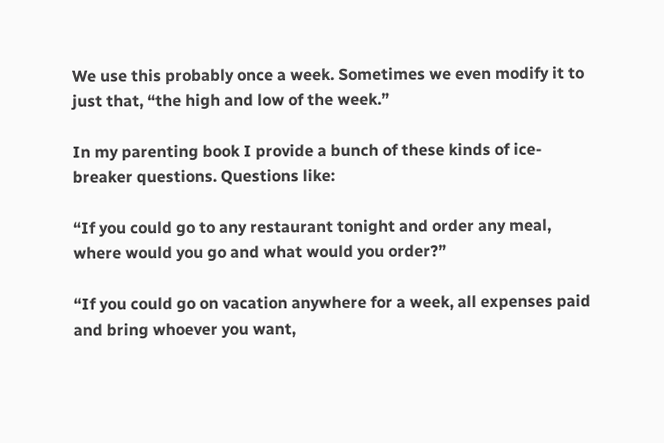We use this probably once a week. Sometimes we even modify it to just that, “the high and low of the week.”

In my parenting book I provide a bunch of these kinds of ice-breaker questions. Questions like:

“If you could go to any restaurant tonight and order any meal, where would you go and what would you order?”

“If you could go on vacation anywhere for a week, all expenses paid and bring whoever you want,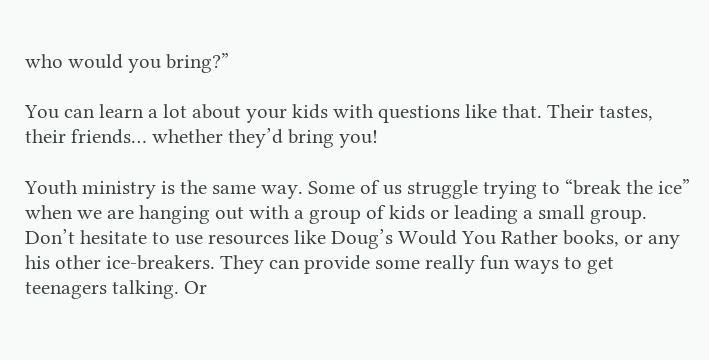who would you bring?”

You can learn a lot about your kids with questions like that. Their tastes, their friends… whether they’d bring you!

Youth ministry is the same way. Some of us struggle trying to “break the ice” when we are hanging out with a group of kids or leading a small group. Don’t hesitate to use resources like Doug’s Would You Rather books, or any his other ice-breakers. They can provide some really fun ways to get teenagers talking. Or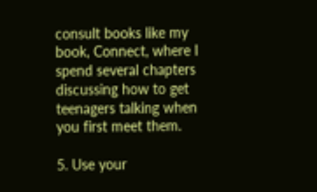consult books like my book, Connect, where I spend several chapters discussing how to get teenagers talking when you first meet them.

5. Use your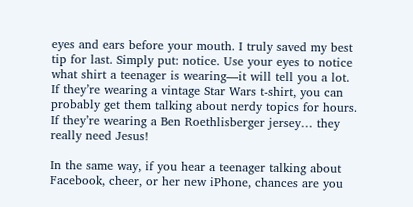eyes and ears before your mouth. I truly saved my best tip for last. Simply put: notice. Use your eyes to notice what shirt a teenager is wearing—it will tell you a lot. If they’re wearing a vintage Star Wars t-shirt, you can probably get them talking about nerdy topics for hours. If they’re wearing a Ben Roethlisberger jersey… they really need Jesus!

In the same way, if you hear a teenager talking about Facebook, cheer, or her new iPhone, chances are you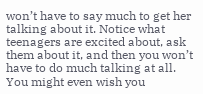won’t have to say much to get her talking about it. Notice what teenagers are excited about, ask them about it, and then you won’t have to do much talking at all. You might even wish you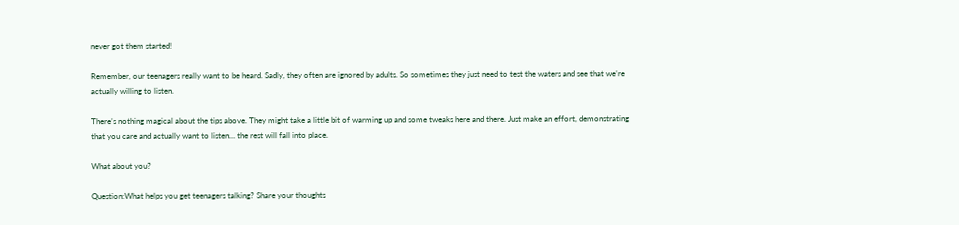never got them started!

Remember, our teenagers really want to be heard. Sadly, they often are ignored by adults. So sometimes they just need to test the waters and see that we’re actually willing to listen.

There’s nothing magical about the tips above. They might take a little bit of warming up and some tweaks here and there. Just make an effort, demonstrating that you care and actually want to listen… the rest will fall into place.

What about you?

Question:What helps you get teenagers talking? Share your thoughts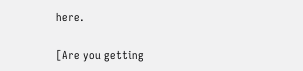here.

[Are you getting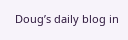Doug’s daily blog in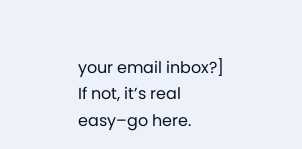your email inbox?] If not, it’s real easy–go here.